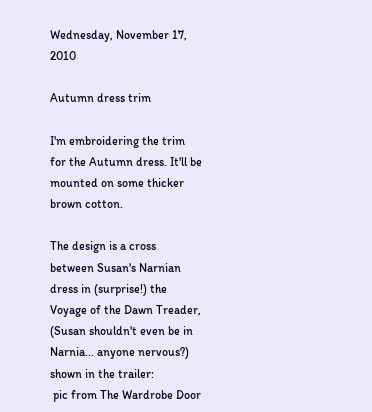Wednesday, November 17, 2010

Autumn dress trim

I'm embroidering the trim for the Autumn dress. It'll be mounted on some thicker brown cotton.

The design is a cross between Susan's Narnian dress in (surprise!) the Voyage of the Dawn Treader, (Susan shouldn't even be in Narnia... anyone nervous?) shown in the trailer:
 pic from The Wardrobe Door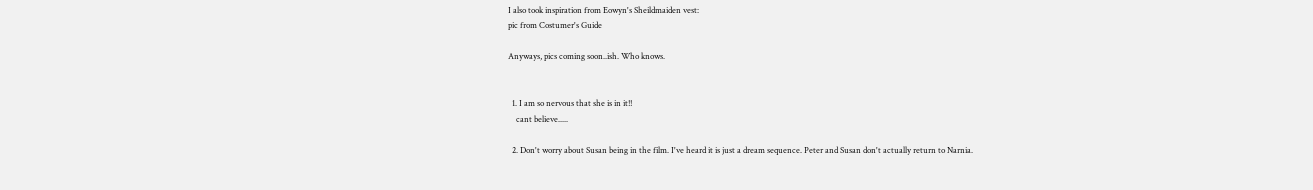I also took inspiration from Eowyn's Sheildmaiden vest:
pic from Costumer's Guide

Anyways, pics coming soon..ish. Who knows.


  1. I am so nervous that she is in it!!
    cant believe.....

  2. Don't worry about Susan being in the film. I've heard it is just a dream sequence. Peter and Susan don't actually return to Narnia.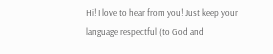Hi! I love to hear from you! Just keep your language respectful (to God and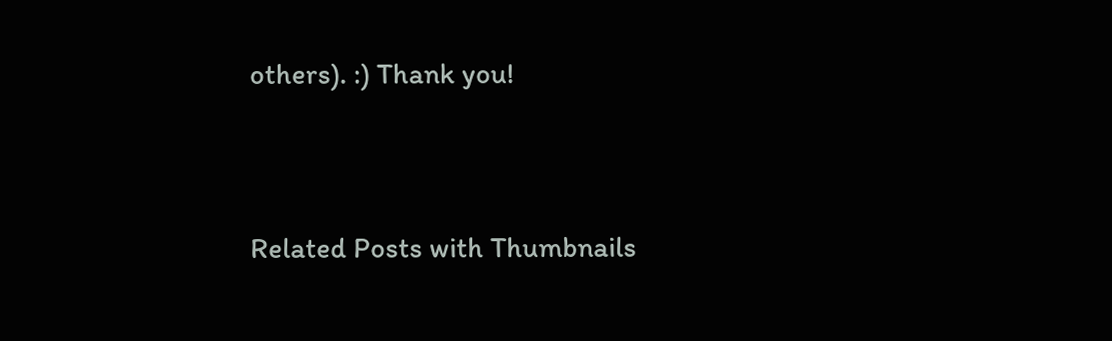others). :) Thank you!


Related Posts with Thumbnails